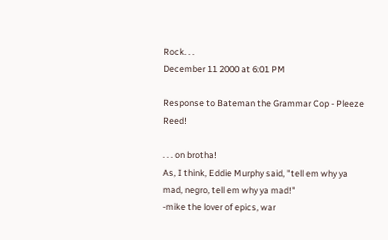Rock. . .
December 11 2000 at 6:01 PM

Response to Bateman the Grammar Cop - Pleeze Reed!

. . . on brotha!
As, I think, Eddie Murphy said, "tell em why ya mad, negro, tell em why ya mad!"
-mike the lover of epics, war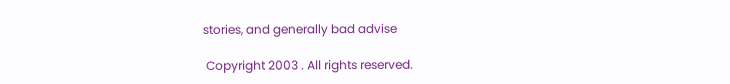stories, and generally bad advise

 Copyright 2003 . All rights reserved.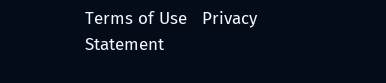Terms of Use   Privacy Statement